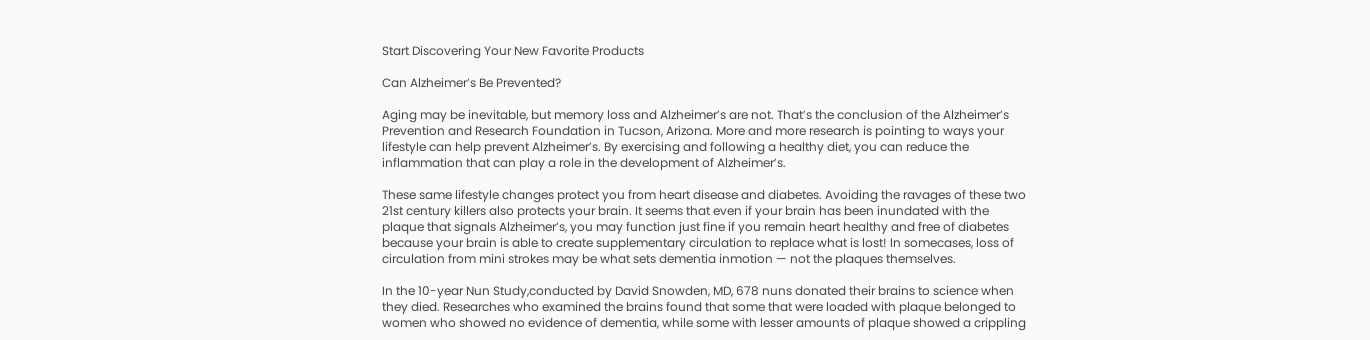Start Discovering Your New Favorite Products

Can Alzheimer’s Be Prevented?

Aging may be inevitable, but memory loss and Alzheimer’s are not. That’s the conclusion of the Alzheimer’s Prevention and Research Foundation in Tucson, Arizona. More and more research is pointing to ways your lifestyle can help prevent Alzheimer’s. By exercising and following a healthy diet, you can reduce the inflammation that can play a role in the development of Alzheimer’s.

These same lifestyle changes protect you from heart disease and diabetes. Avoiding the ravages of these two 21st century killers also protects your brain. It seems that even if your brain has been inundated with the plaque that signals Alzheimer’s, you may function just fine if you remain heart healthy and free of diabetes because your brain is able to create supplementary circulation to replace what is lost! In somecases, loss of circulation from mini strokes may be what sets dementia inmotion — not the plaques themselves.

In the 10-year Nun Study,conducted by David Snowden, MD, 678 nuns donated their brains to science when they died. Researches who examined the brains found that some that were loaded with plaque belonged to women who showed no evidence of dementia, while some with lesser amounts of plaque showed a crippling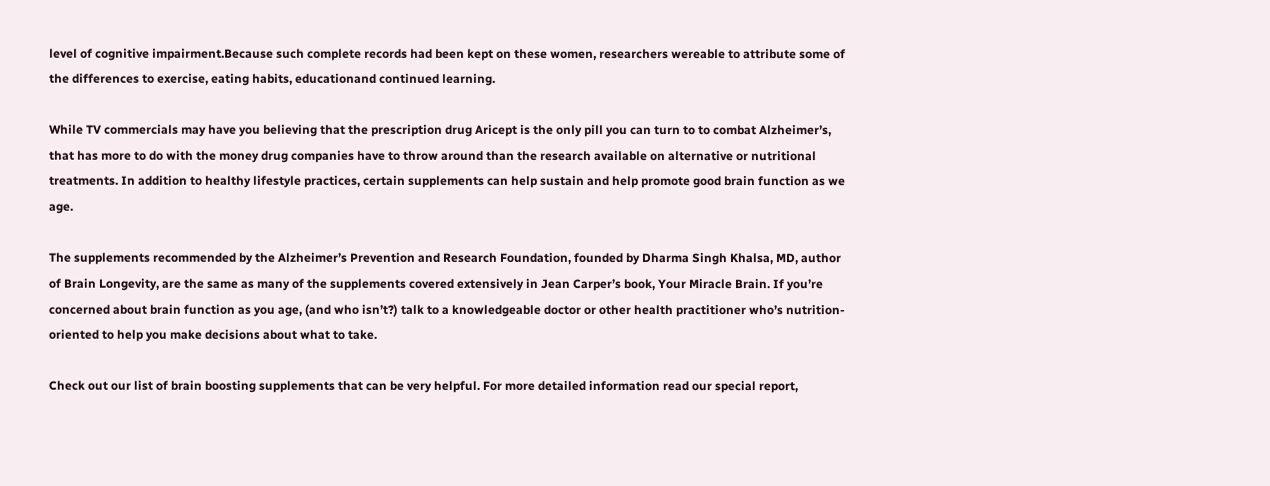level of cognitive impairment.Because such complete records had been kept on these women, researchers wereable to attribute some of the differences to exercise, eating habits, educationand continued learning.

While TV commercials may have you believing that the prescription drug Aricept is the only pill you can turn to to combat Alzheimer’s, that has more to do with the money drug companies have to throw around than the research available on alternative or nutritional treatments. In addition to healthy lifestyle practices, certain supplements can help sustain and help promote good brain function as we age.

The supplements recommended by the Alzheimer’s Prevention and Research Foundation, founded by Dharma Singh Khalsa, MD, author of Brain Longevity, are the same as many of the supplements covered extensively in Jean Carper’s book, Your Miracle Brain. If you’re concerned about brain function as you age, (and who isn’t?) talk to a knowledgeable doctor or other health practitioner who’s nutrition-oriented to help you make decisions about what to take.

Check out our list of brain boosting supplements that can be very helpful. For more detailed information read our special report,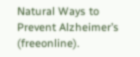Natural Ways to Prevent Alzheimer’s (freeonline).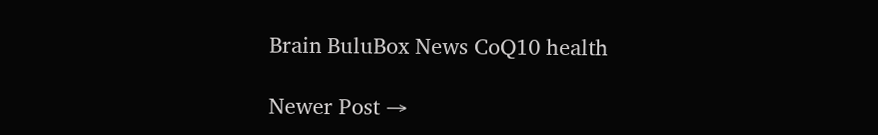Brain BuluBox News CoQ10 health

Newer Post →